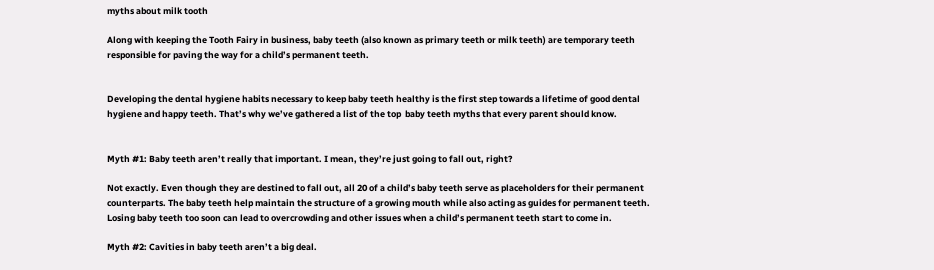myths about milk tooth

Along with keeping the Tooth Fairy in business, baby teeth (also known as primary teeth or milk teeth) are temporary teeth responsible for paving the way for a child’s permanent teeth.


Developing the dental hygiene habits necessary to keep baby teeth healthy is the first step towards a lifetime of good dental hygiene and happy teeth. That’s why we’ve gathered a list of the top  baby teeth myths that every parent should know.


Myth #1: Baby teeth aren’t really that important. I mean, they’re just going to fall out, right?

Not exactly. Even though they are destined to fall out, all 20 of a child’s baby teeth serve as placeholders for their permanent counterparts. The baby teeth help maintain the structure of a growing mouth while also acting as guides for permanent teeth. Losing baby teeth too soon can lead to overcrowding and other issues when a child’s permanent teeth start to come in.

Myth #2: Cavities in baby teeth aren’t a big deal.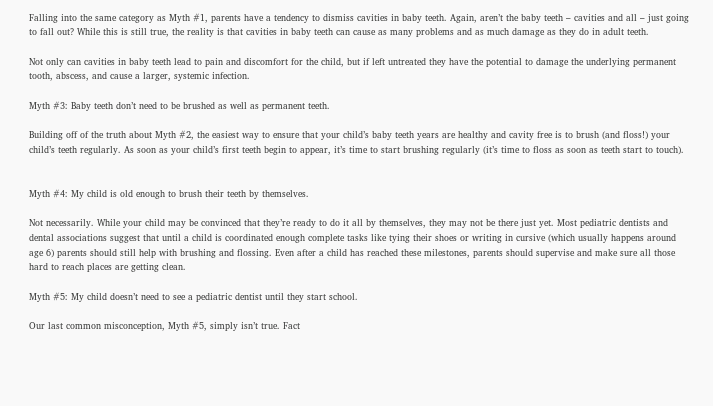Falling into the same category as Myth #1, parents have a tendency to dismiss cavities in baby teeth. Again, aren’t the baby teeth – cavities and all – just going to fall out? While this is still true, the reality is that cavities in baby teeth can cause as many problems and as much damage as they do in adult teeth.

Not only can cavities in baby teeth lead to pain and discomfort for the child, but if left untreated they have the potential to damage the underlying permanent tooth, abscess, and cause a larger, systemic infection.

Myth #3: Baby teeth don’t need to be brushed as well as permanent teeth.

Building off of the truth about Myth #2, the easiest way to ensure that your child’s baby teeth years are healthy and cavity free is to brush (and floss!) your child’s teeth regularly. As soon as your child’s first teeth begin to appear, it’s time to start brushing regularly (it’s time to floss as soon as teeth start to touch).


Myth #4: My child is old enough to brush their teeth by themselves.

Not necessarily. While your child may be convinced that they’re ready to do it all by themselves, they may not be there just yet. Most pediatric dentists and dental associations suggest that until a child is coordinated enough complete tasks like tying their shoes or writing in cursive (which usually happens around age 6) parents should still help with brushing and flossing. Even after a child has reached these milestones, parents should supervise and make sure all those hard to reach places are getting clean.

Myth #5: My child doesn’t need to see a pediatric dentist until they start school.

Our last common misconception, Myth #5, simply isn’t true. Fact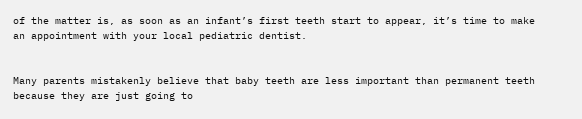of the matter is, as soon as an infant’s first teeth start to appear, it’s time to make an appointment with your local pediatric dentist.


Many parents mistakenly believe that baby teeth are less important than permanent teeth because they are just going to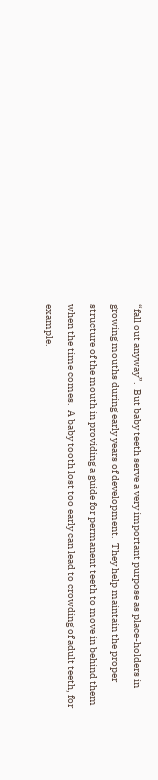“fall out anyway”.  But baby teeth serve a very important purpose as place-holders in growing mouths during early years of development.  They help maintain the proper structure of the mouth in providing a guide for permanent teeth to move in behind them when the time comes.  A baby tooth lost too early can lead to crowding of adult teeth, for example.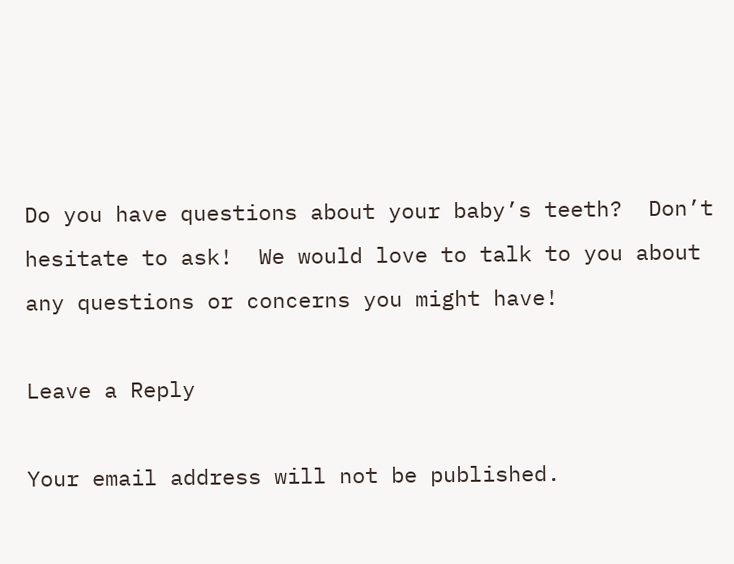Do you have questions about your baby’s teeth?  Don’t hesitate to ask!  We would love to talk to you about any questions or concerns you might have!

Leave a Reply

Your email address will not be published.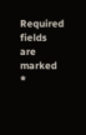Required fields are marked *